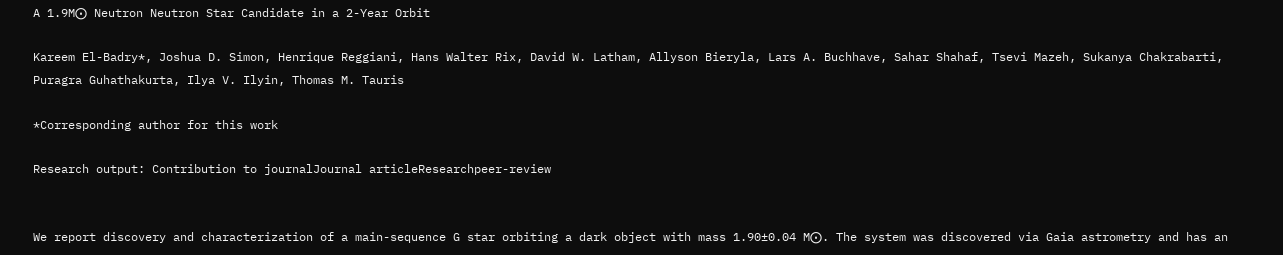A 1.9M⨀ Neutron Neutron Star Candidate in a 2-Year Orbit

Kareem El-Badry*, Joshua D. Simon, Henrique Reggiani, Hans Walter Rix, David W. Latham, Allyson Bieryla, Lars A. Buchhave, Sahar Shahaf, Tsevi Mazeh, Sukanya Chakrabarti, Puragra Guhathakurta, Ilya V. Ilyin, Thomas M. Tauris

*Corresponding author for this work

Research output: Contribution to journalJournal articleResearchpeer-review


We report discovery and characterization of a main-sequence G star orbiting a dark object with mass 1.90±0.04 M⨀. The system was discovered via Gaia astrometry and has an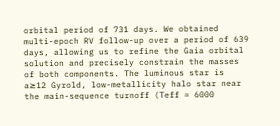orbital period of 731 days. We obtained multi-epoch RV follow-up over a period of 639 days, allowing us to refine the Gaia orbital solution and precisely constrain the masses of both components. The luminous star is a≳12 Gyrold, low-metallicity halo star near the main-sequence turnoff (Teff ≈ 6000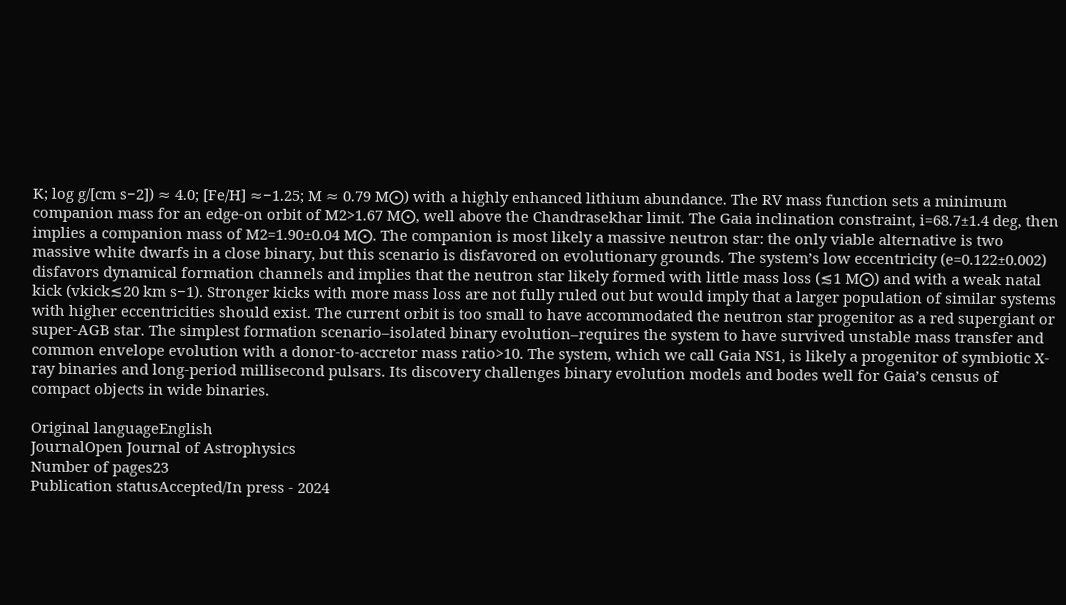K; log g/[cm s−2]) ≈ 4.0; [Fe/H] ≈−1.25; M ≈ 0.79 M⨀) with a highly enhanced lithium abundance. The RV mass function sets a minimum companion mass for an edge-on orbit of M2>1.67 M⨀, well above the Chandrasekhar limit. The Gaia inclination constraint, i=68.7±1.4 deg, then implies a companion mass of M2=1.90±0.04 M⨀. The companion is most likely a massive neutron star: the only viable alternative is two massive white dwarfs in a close binary, but this scenario is disfavored on evolutionary grounds. The system’s low eccentricity (e=0.122±0.002) disfavors dynamical formation channels and implies that the neutron star likely formed with little mass loss (≲1 M⨀) and with a weak natal kick (vkick≲20 km s−1). Stronger kicks with more mass loss are not fully ruled out but would imply that a larger population of similar systems with higher eccentricities should exist. The current orbit is too small to have accommodated the neutron star progenitor as a red supergiant or super-AGB star. The simplest formation scenario–isolated binary evolution–requires the system to have survived unstable mass transfer and common envelope evolution with a donor-to-accretor mass ratio>10. The system, which we call Gaia NS1, is likely a progenitor of symbiotic X-ray binaries and long-period millisecond pulsars. Its discovery challenges binary evolution models and bodes well for Gaia’s census of compact objects in wide binaries.

Original languageEnglish
JournalOpen Journal of Astrophysics
Number of pages23
Publication statusAccepted/In press - 2024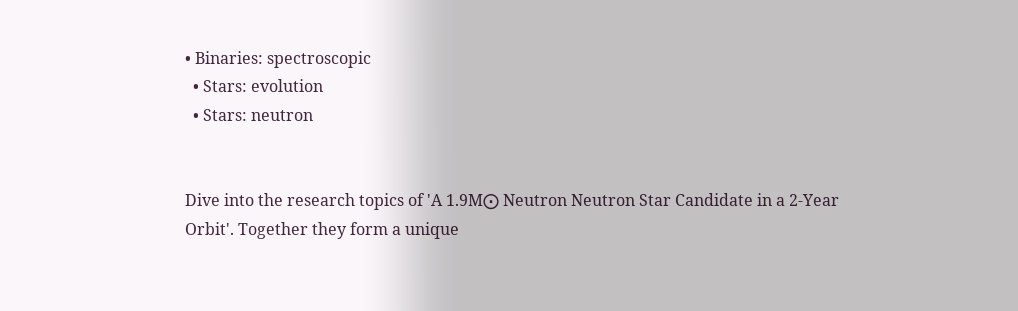• Binaries: spectroscopic
  • Stars: evolution
  • Stars: neutron


Dive into the research topics of 'A 1.9M⨀ Neutron Neutron Star Candidate in a 2-Year Orbit'. Together they form a unique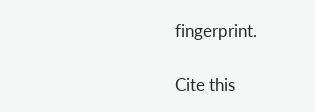fingerprint.

Cite this